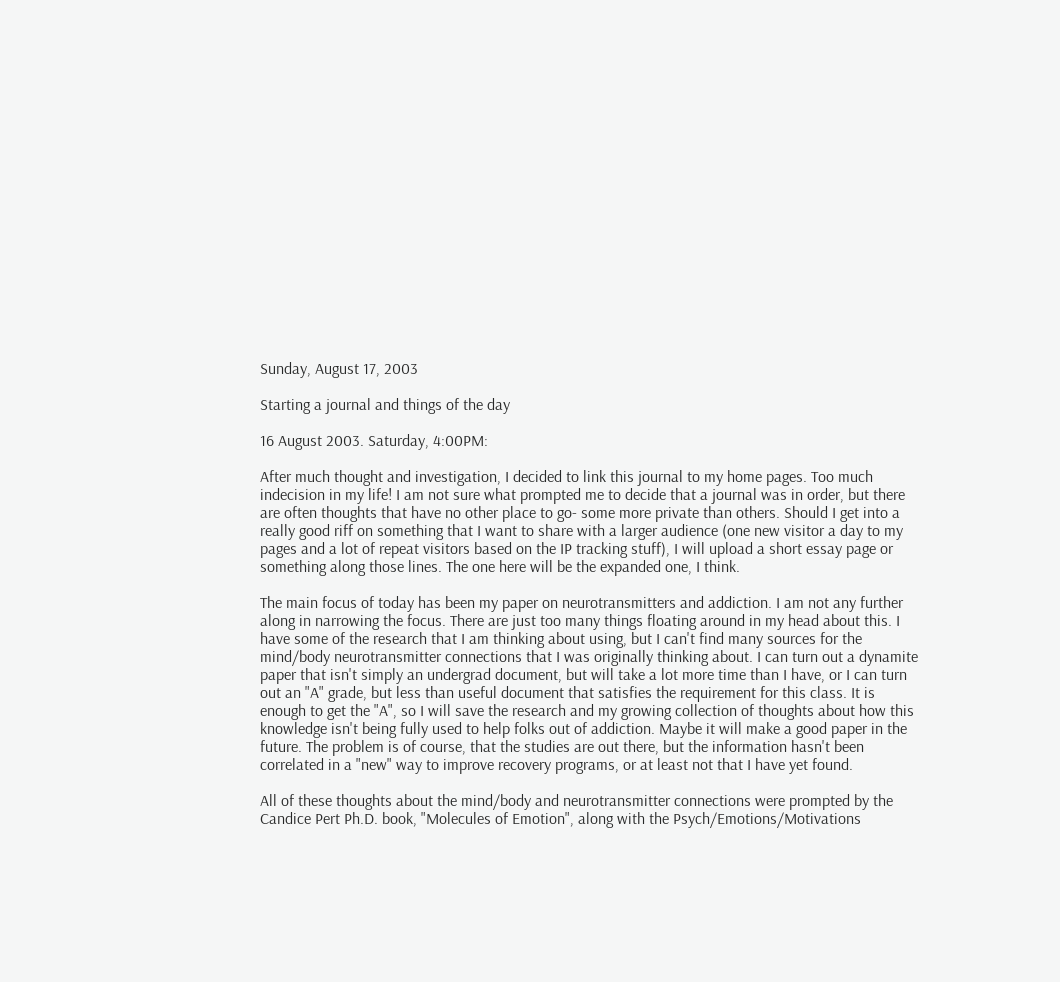Sunday, August 17, 2003

Starting a journal and things of the day

16 August 2003. Saturday, 4:00PM:

After much thought and investigation, I decided to link this journal to my home pages. Too much indecision in my life! I am not sure what prompted me to decide that a journal was in order, but there are often thoughts that have no other place to go- some more private than others. Should I get into a really good riff on something that I want to share with a larger audience (one new visitor a day to my pages and a lot of repeat visitors based on the IP tracking stuff), I will upload a short essay page or something along those lines. The one here will be the expanded one, I think.

The main focus of today has been my paper on neurotransmitters and addiction. I am not any further along in narrowing the focus. There are just too many things floating around in my head about this. I have some of the research that I am thinking about using, but I can't find many sources for the mind/body neurotransmitter connections that I was originally thinking about. I can turn out a dynamite paper that isn't simply an undergrad document, but will take a lot more time than I have, or I can turn out an "A" grade, but less than useful document that satisfies the requirement for this class. It is enough to get the "A", so I will save the research and my growing collection of thoughts about how this knowledge isn't being fully used to help folks out of addiction. Maybe it will make a good paper in the future. The problem is of course, that the studies are out there, but the information hasn't been correlated in a "new" way to improve recovery programs, or at least not that I have yet found.

All of these thoughts about the mind/body and neurotransmitter connections were prompted by the Candice Pert Ph.D. book, "Molecules of Emotion", along with the Psych/Emotions/Motivations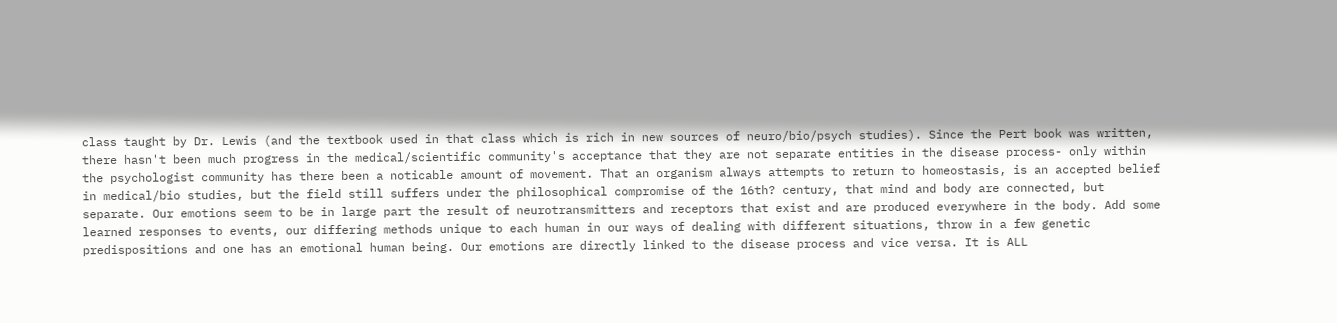class taught by Dr. Lewis (and the textbook used in that class which is rich in new sources of neuro/bio/psych studies). Since the Pert book was written, there hasn't been much progress in the medical/scientific community's acceptance that they are not separate entities in the disease process- only within the psychologist community has there been a noticable amount of movement. That an organism always attempts to return to homeostasis, is an accepted belief in medical/bio studies, but the field still suffers under the philosophical compromise of the 16th? century, that mind and body are connected, but separate. Our emotions seem to be in large part the result of neurotransmitters and receptors that exist and are produced everywhere in the body. Add some learned responses to events, our differing methods unique to each human in our ways of dealing with different situations, throw in a few genetic predispositions and one has an emotional human being. Our emotions are directly linked to the disease process and vice versa. It is ALL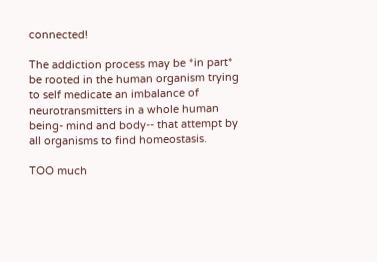connected!

The addiction process may be *in part* be rooted in the human organism trying to self medicate an imbalance of neurotransmitters in a whole human being- mind and body-- that attempt by all organisms to find homeostasis.

TOO much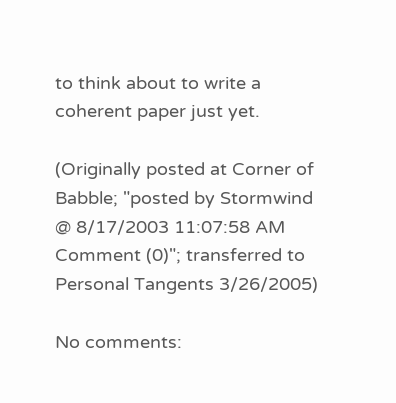to think about to write a coherent paper just yet.

(Originally posted at Corner of Babble; "posted by Stormwind @ 8/17/2003 11:07:58 AM Comment (0)"; transferred to Personal Tangents 3/26/2005)

No comments: